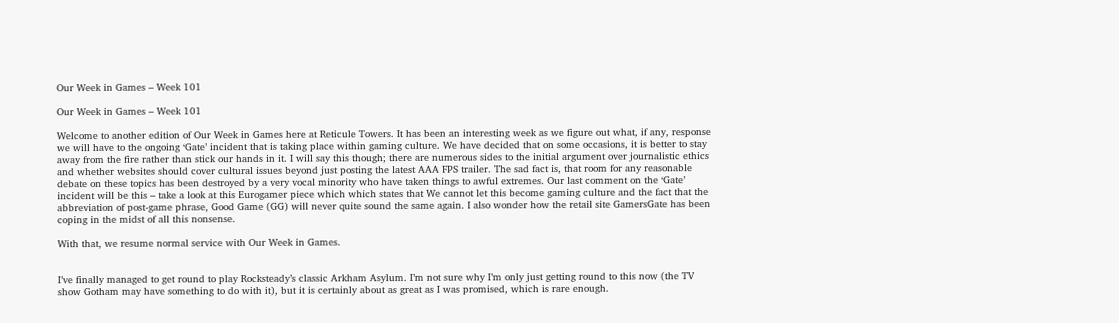Our Week in Games – Week 101

Our Week in Games – Week 101

Welcome to another edition of Our Week in Games here at Reticule Towers. It has been an interesting week as we figure out what, if any, response we will have to the ongoing ‘Gate’ incident that is taking place within gaming culture. We have decided that on some occasions, it is better to stay away from the fire rather than stick our hands in it. I will say this though; there are numerous sides to the initial argument over journalistic ethics and whether websites should cover cultural issues beyond just posting the latest AAA FPS trailer. The sad fact is, that room for any reasonable debate on these topics has been destroyed by a very vocal minority who have taken things to awful extremes. Our last comment on the ‘Gate’ incident will be this – take a look at this Eurogamer piece which which states that We cannot let this become gaming culture and the fact that the abbreviation of post-game phrase, Good Game (GG) will never quite sound the same again. I also wonder how the retail site GamersGate has been coping in the midst of all this nonsense.

With that, we resume normal service with Our Week in Games.


I’ve finally managed to get round to play Rocksteady’s classic Arkham Asylum. I’m not sure why I’m only just getting round to this now (the TV show Gotham may have something to do with it), but it is certainly about as great as I was promised, which is rare enough.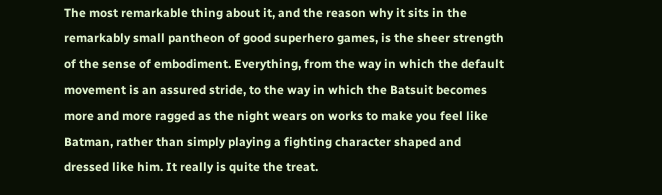The most remarkable thing about it, and the reason why it sits in the remarkably small pantheon of good superhero games, is the sheer strength of the sense of embodiment. Everything, from the way in which the default movement is an assured stride, to the way in which the Batsuit becomes more and more ragged as the night wears on works to make you feel like Batman, rather than simply playing a fighting character shaped and dressed like him. It really is quite the treat.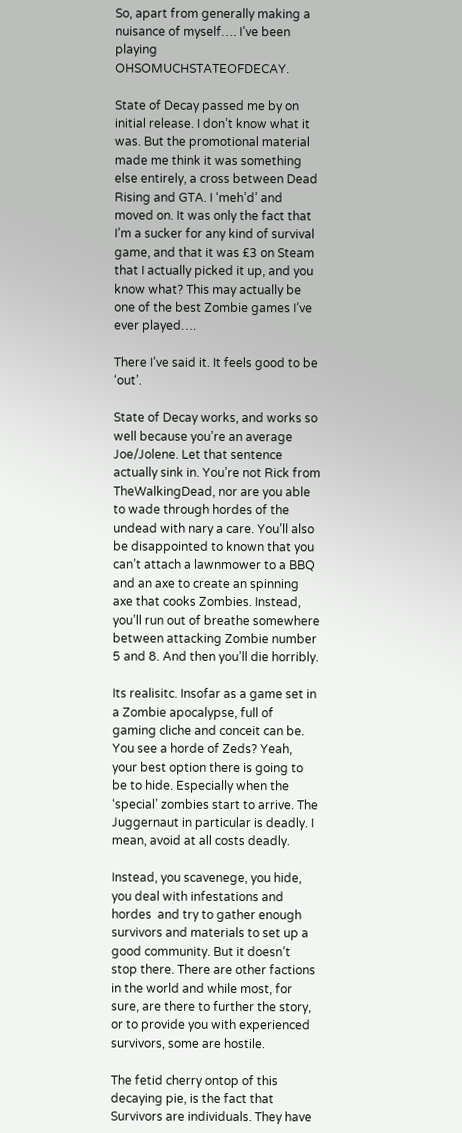So, apart from generally making a nuisance of myself…. I’ve been playing OHSOMUCHSTATEOFDECAY.

State of Decay passed me by on initial release. I don’t know what it was. But the promotional material made me think it was something else entirely, a cross between Dead Rising and GTA. I ‘meh’d’ and moved on. It was only the fact that I’m a sucker for any kind of survival game, and that it was £3 on Steam that I actually picked it up, and you know what? This may actually be one of the best Zombie games I’ve ever played….

There I’ve said it. It feels good to be ‘out’.

State of Decay works, and works so well because you’re an average Joe/Jolene. Let that sentence actually sink in. You’re not Rick from TheWalkingDead, nor are you able to wade through hordes of the undead with nary a care. You’ll also be disappointed to known that you can’t attach a lawnmower to a BBQ and an axe to create an spinning axe that cooks Zombies. Instead, you’ll run out of breathe somewhere between attacking Zombie number 5 and 8. And then you’ll die horribly.

Its realisitc. Insofar as a game set in a Zombie apocalypse, full of gaming cliche and conceit can be. You see a horde of Zeds? Yeah, your best option there is going to be to hide. Especially when the ‘special’ zombies start to arrive. The Juggernaut in particular is deadly. I mean, avoid at all costs deadly.

Instead, you scavenege, you hide, you deal with infestations and hordes  and try to gather enough survivors and materials to set up a good community. But it doesn’t stop there. There are other factions in the world and while most, for sure, are there to further the story, or to provide you with experienced survivors, some are hostile.

The fetid cherry ontop of this decaying pie, is the fact that Survivors are individuals. They have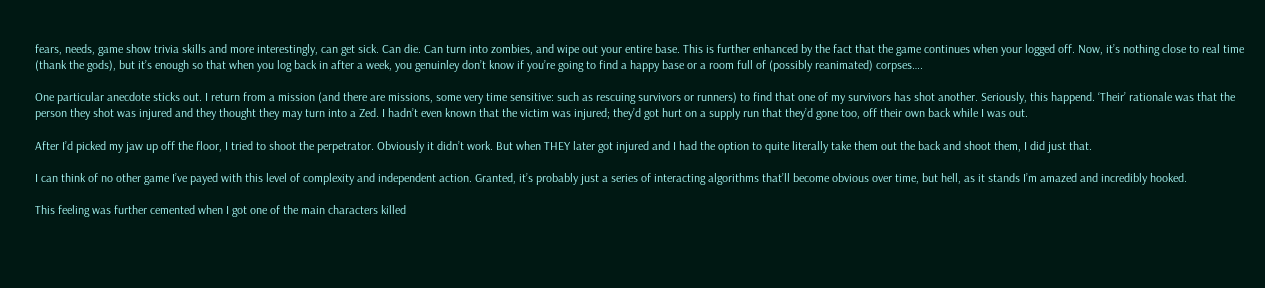fears, needs, game show trivia skills and more interestingly, can get sick. Can die. Can turn into zombies, and wipe out your entire base. This is further enhanced by the fact that the game continues when your logged off. Now, it’s nothing close to real time (thank the gods), but it’s enough so that when you log back in after a week, you genuinley don’t know if you’re going to find a happy base or a room full of (possibly reanimated) corpses….

One particular anecdote sticks out. I return from a mission (and there are missions, some very time sensitive: such as rescuing survivors or runners) to find that one of my survivors has shot another. Seriously, this happend. ‘Their’ rationale was that the person they shot was injured and they thought they may turn into a Zed. I hadn’t even known that the victim was injured; they’d got hurt on a supply run that they’d gone too, off their own back while I was out.

After I’d picked my jaw up off the floor, I tried to shoot the perpetrator. Obviously it didn’t work. But when THEY later got injured and I had the option to quite literally take them out the back and shoot them, I did just that.

I can think of no other game I’ve payed with this level of complexity and independent action. Granted, it’s probably just a series of interacting algorithms that’ll become obvious over time, but hell, as it stands I’m amazed and incredibly hooked.

This feeling was further cemented when I got one of the main characters killed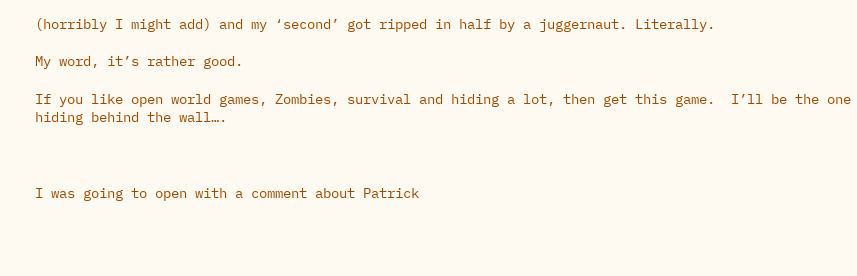(horribly I might add) and my ‘second’ got ripped in half by a juggernaut. Literally.

My word, it’s rather good.

If you like open world games, Zombies, survival and hiding a lot, then get this game.  I’ll be the one hiding behind the wall….



I was going to open with a comment about Patrick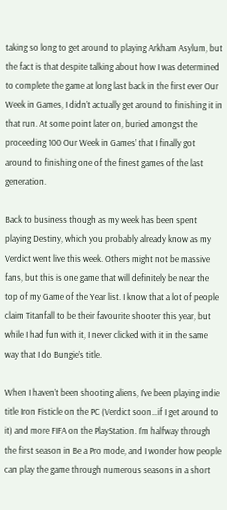taking so long to get around to playing Arkham Asylum, but the fact is that despite talking about how I was determined to complete the game at long last back in the first ever Our Week in Games, I didn’t actually get around to finishing it in that run. At some point later on, buried amongst the proceeding 100 Our Week in Games’ that I finally got around to finishing one of the finest games of the last generation.

Back to business though as my week has been spent playing Destiny, which you probably already know as my Verdict went live this week. Others might not be massive fans, but this is one game that will definitely be near the top of my Game of the Year list. I know that a lot of people claim Titanfall to be their favourite shooter this year, but while I had fun with it, I never clicked with it in the same way that I do Bungie’s title.

When I haven’t been shooting aliens, I’ve been playing indie title Iron Fisticle on the PC (Verdict soon…if I get around to it) and more FIFA on the PlayStation. I’m halfway through the first season in Be a Pro mode, and I wonder how people can play the game through numerous seasons in a short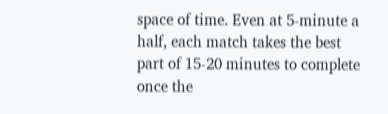space of time. Even at 5-minute a half, each match takes the best part of 15-20 minutes to complete once the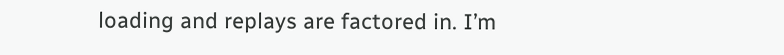loading and replays are factored in. I’m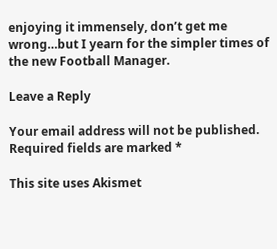enjoying it immensely, don’t get me wrong…but I yearn for the simpler times of the new Football Manager.

Leave a Reply

Your email address will not be published. Required fields are marked *

This site uses Akismet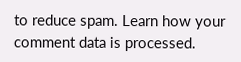to reduce spam. Learn how your comment data is processed.